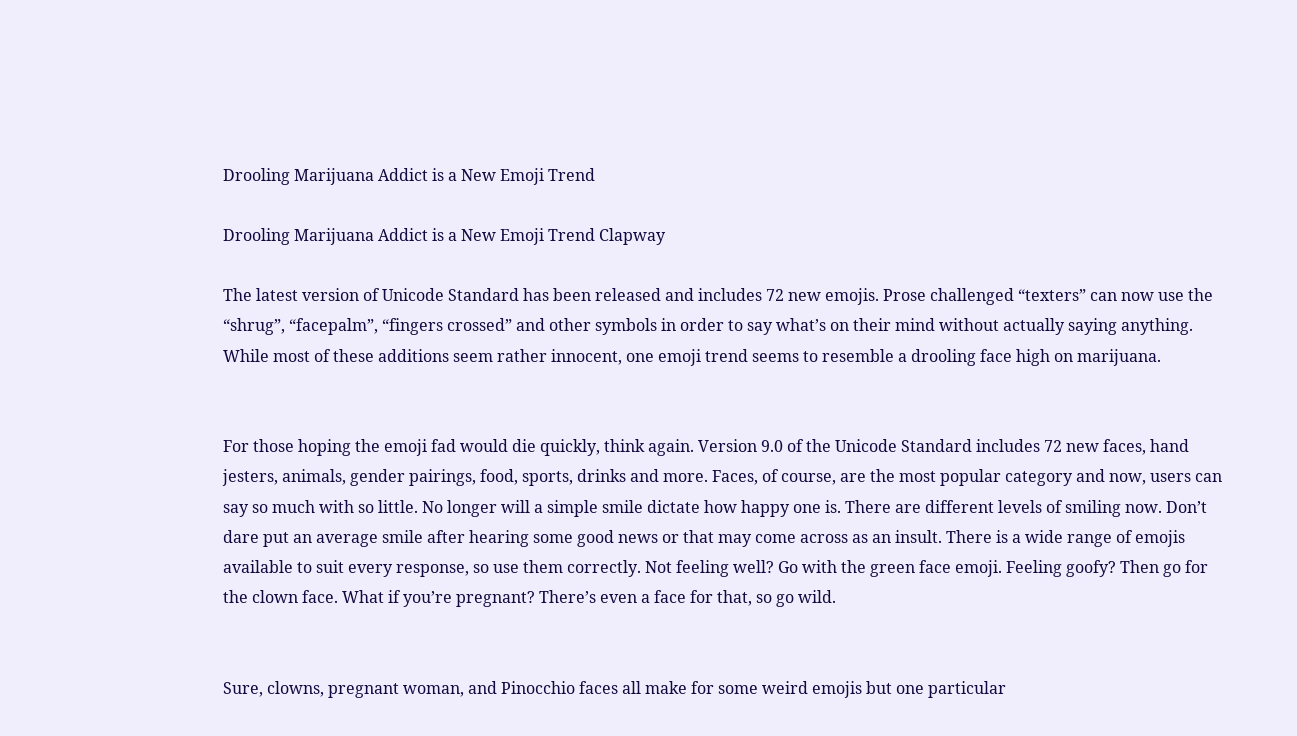Drooling Marijuana Addict is a New Emoji Trend

Drooling Marijuana Addict is a New Emoji Trend Clapway

The latest version of Unicode Standard has been released and includes 72 new emojis. Prose challenged “texters” can now use the “shrug”, “facepalm”, “fingers crossed” and other symbols in order to say what’s on their mind without actually saying anything. While most of these additions seem rather innocent, one emoji trend seems to resemble a drooling face high on marijuana.


For those hoping the emoji fad would die quickly, think again. Version 9.0 of the Unicode Standard includes 72 new faces, hand jesters, animals, gender pairings, food, sports, drinks and more. Faces, of course, are the most popular category and now, users can say so much with so little. No longer will a simple smile dictate how happy one is. There are different levels of smiling now. Don’t dare put an average smile after hearing some good news or that may come across as an insult. There is a wide range of emojis available to suit every response, so use them correctly. Not feeling well? Go with the green face emoji. Feeling goofy? Then go for the clown face. What if you’re pregnant? There’s even a face for that, so go wild.


Sure, clowns, pregnant woman, and Pinocchio faces all make for some weird emojis but one particular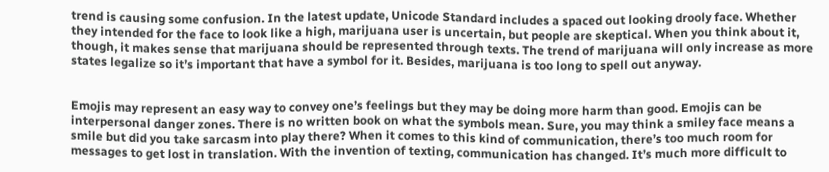trend is causing some confusion. In the latest update, Unicode Standard includes a spaced out looking drooly face. Whether they intended for the face to look like a high, marijuana user is uncertain, but people are skeptical. When you think about it, though, it makes sense that marijuana should be represented through texts. The trend of marijuana will only increase as more states legalize so it’s important that have a symbol for it. Besides, marijuana is too long to spell out anyway.


Emojis may represent an easy way to convey one’s feelings but they may be doing more harm than good. Emojis can be interpersonal danger zones. There is no written book on what the symbols mean. Sure, you may think a smiley face means a smile but did you take sarcasm into play there? When it comes to this kind of communication, there’s too much room for messages to get lost in translation. With the invention of texting, communication has changed. It’s much more difficult to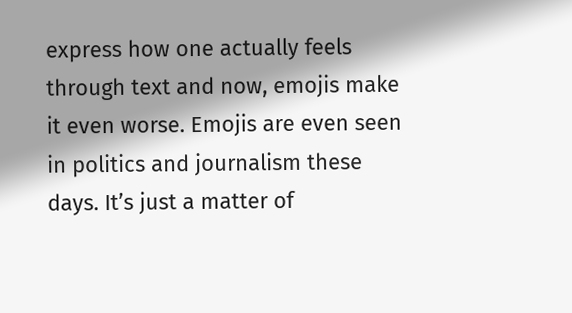express how one actually feels through text and now, emojis make it even worse. Emojis are even seen in politics and journalism these days. It’s just a matter of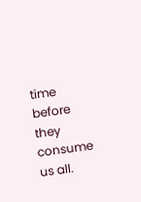time before they consume us all.